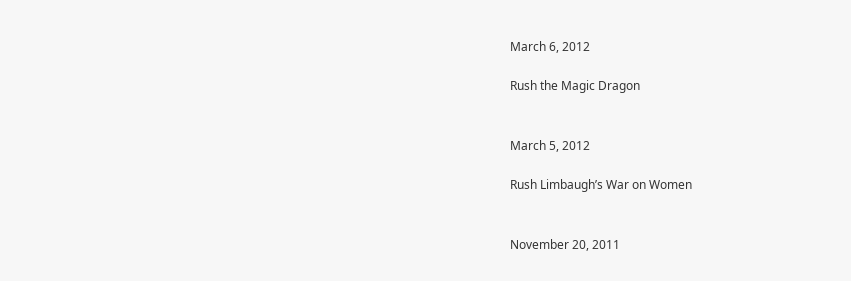March 6, 2012

Rush the Magic Dragon


March 5, 2012

Rush Limbaugh’s War on Women


November 20, 2011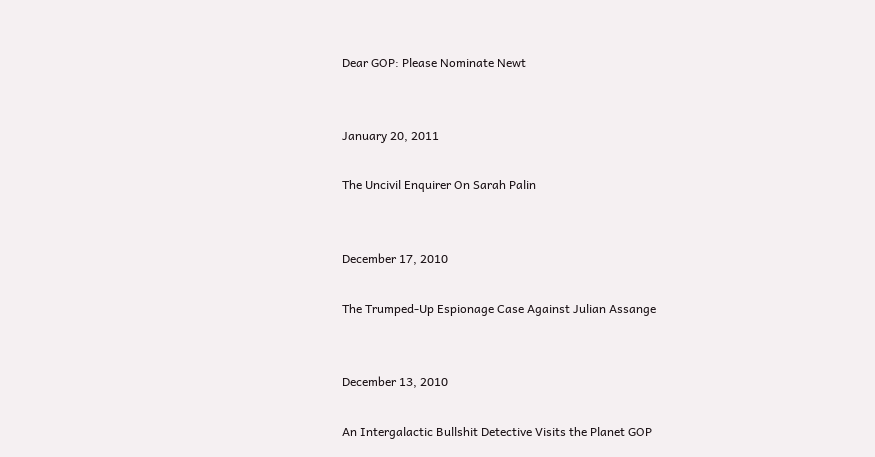Dear GOP: Please Nominate Newt


January 20, 2011

The Uncivil Enquirer On Sarah Palin


December 17, 2010

The Trumped-Up Espionage Case Against Julian Assange


December 13, 2010

An Intergalactic Bullshit Detective Visits the Planet GOP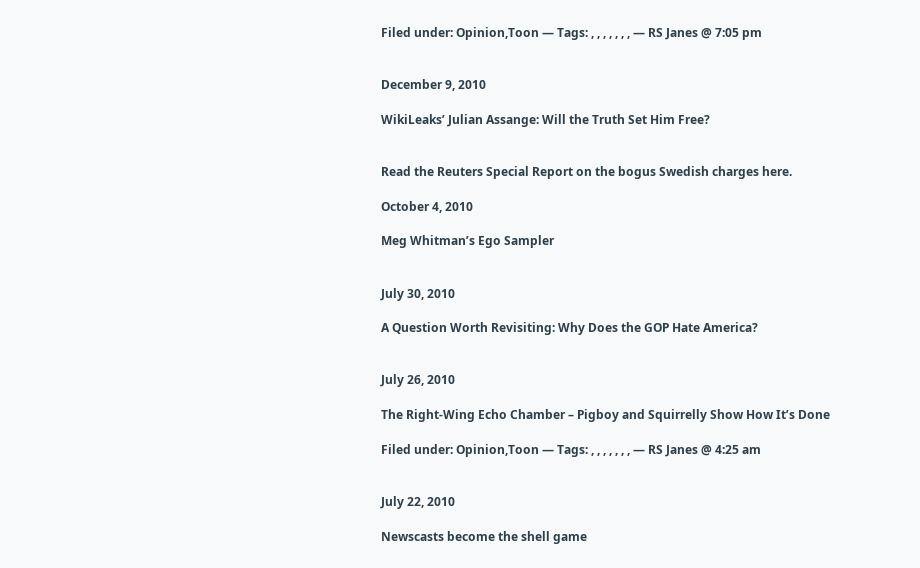Filed under: Opinion,Toon — Tags: , , , , , , , — RS Janes @ 7:05 pm


December 9, 2010

WikiLeaks’ Julian Assange: Will the Truth Set Him Free?


Read the Reuters Special Report on the bogus Swedish charges here.

October 4, 2010

Meg Whitman’s Ego Sampler


July 30, 2010

A Question Worth Revisiting: Why Does the GOP Hate America?


July 26, 2010

The Right-Wing Echo Chamber – Pigboy and Squirrelly Show How It’s Done

Filed under: Opinion,Toon — Tags: , , , , , , , — RS Janes @ 4:25 am


July 22, 2010

Newscasts become the shell game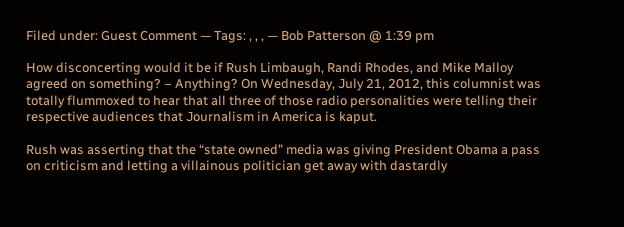Filed under: Guest Comment — Tags: , , , — Bob Patterson @ 1:39 pm

How disconcerting would it be if Rush Limbaugh, Randi Rhodes, and Mike Malloy agreed on something? – Anything? On Wednesday, July 21, 2012, this columnist was totally flummoxed to hear that all three of those radio personalities were telling their respective audiences that Journalism in America is kaput.

Rush was asserting that the “state owned” media was giving President Obama a pass on criticism and letting a villainous politician get away with dastardly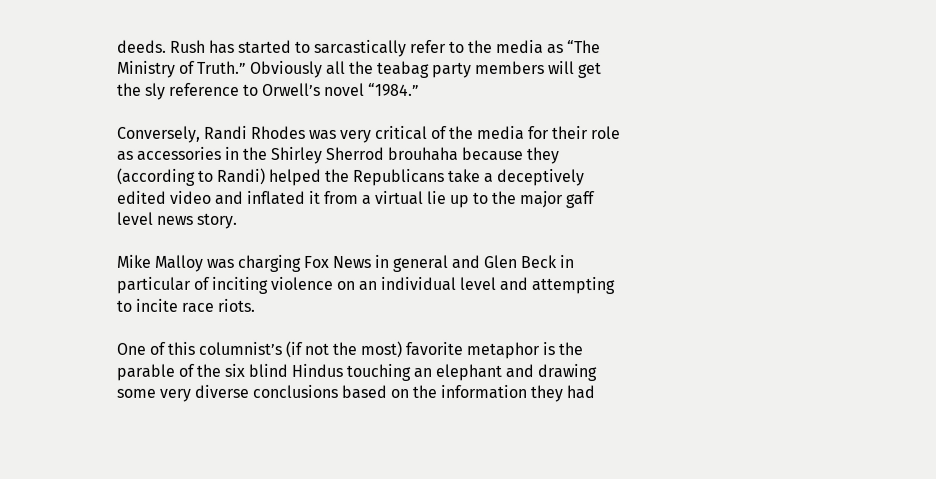deeds. Rush has started to sarcastically refer to the media as “The Ministry of Truth.” Obviously all the teabag party members will get the sly reference to Orwell’s novel “1984.”

Conversely, Randi Rhodes was very critical of the media for their role as accessories in the Shirley Sherrod brouhaha because they (according to Randi) helped the Republicans take a deceptively edited video and inflated it from a virtual lie up to the major gaff level news story.

Mike Malloy was charging Fox News in general and Glen Beck in particular of inciting violence on an individual level and attempting to incite race riots.

One of this columnist’s (if not the most) favorite metaphor is the parable of the six blind Hindus touching an elephant and drawing some very diverse conclusions based on the information they had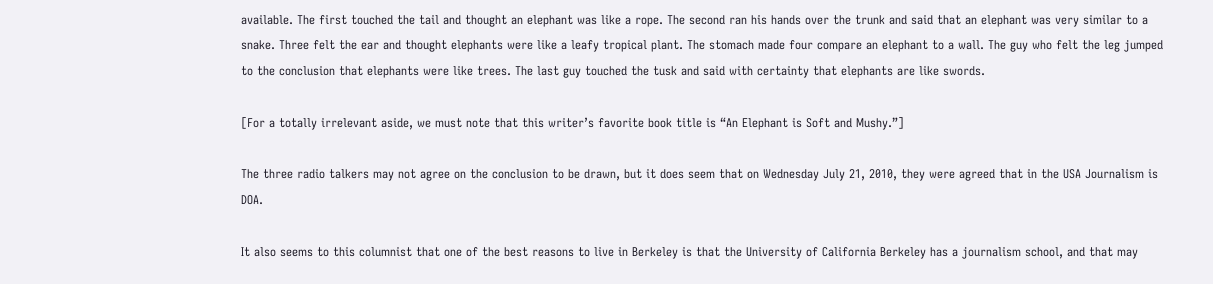available. The first touched the tail and thought an elephant was like a rope. The second ran his hands over the trunk and said that an elephant was very similar to a snake. Three felt the ear and thought elephants were like a leafy tropical plant. The stomach made four compare an elephant to a wall. The guy who felt the leg jumped to the conclusion that elephants were like trees. The last guy touched the tusk and said with certainty that elephants are like swords.

[For a totally irrelevant aside, we must note that this writer’s favorite book title is “An Elephant is Soft and Mushy.”]

The three radio talkers may not agree on the conclusion to be drawn, but it does seem that on Wednesday July 21, 2010, they were agreed that in the USA Journalism is DOA.

It also seems to this columnist that one of the best reasons to live in Berkeley is that the University of California Berkeley has a journalism school, and that may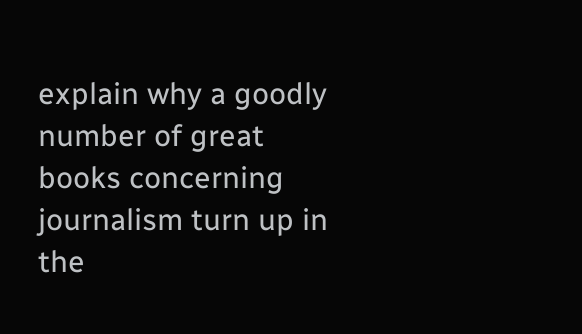explain why a goodly number of great books concerning journalism turn up in the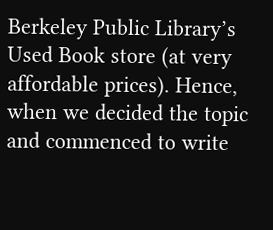Berkeley Public Library’s Used Book store (at very affordable prices). Hence, when we decided the topic and commenced to write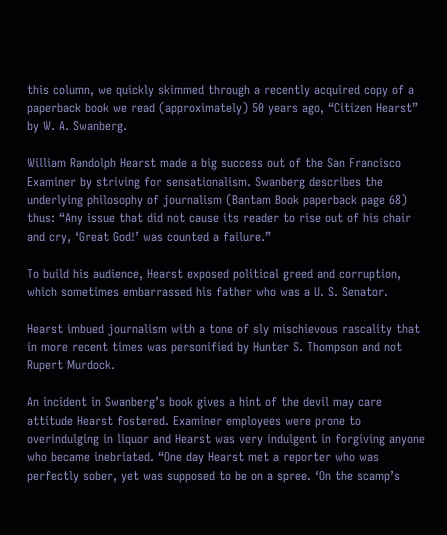this column, we quickly skimmed through a recently acquired copy of a paperback book we read (approximately) 50 years ago, “Citizen Hearst” by W. A. Swanberg.

William Randolph Hearst made a big success out of the San Francisco Examiner by striving for sensationalism. Swanberg describes the underlying philosophy of journalism (Bantam Book paperback page 68) thus: “Any issue that did not cause its reader to rise out of his chair and cry, ‘Great God!’ was counted a failure.”

To build his audience, Hearst exposed political greed and corruption, which sometimes embarrassed his father who was a U. S. Senator.

Hearst imbued journalism with a tone of sly mischievous rascality that in more recent times was personified by Hunter S. Thompson and not Rupert Murdock.

An incident in Swanberg’s book gives a hint of the devil may care attitude Hearst fostered. Examiner employees were prone to overindulging in liquor and Hearst was very indulgent in forgiving anyone who became inebriated. “One day Hearst met a reporter who was perfectly sober, yet was supposed to be on a spree. ‘On the scamp’s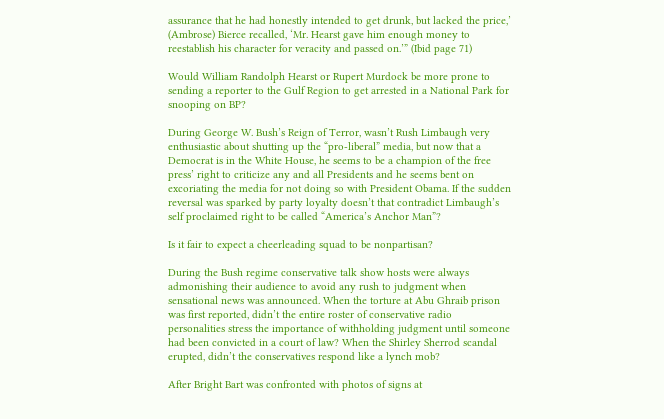assurance that he had honestly intended to get drunk, but lacked the price,’ (Ambrose) Bierce recalled, ‘Mr. Hearst gave him enough money to reestablish his character for veracity and passed on.’” (Ibid page 71)

Would William Randolph Hearst or Rupert Murdock be more prone to sending a reporter to the Gulf Region to get arrested in a National Park for snooping on BP?

During George W. Bush’s Reign of Terror, wasn’t Rush Limbaugh very enthusiastic about shutting up the “pro-liberal” media, but now that a Democrat is in the White House, he seems to be a champion of the free press’ right to criticize any and all Presidents and he seems bent on excoriating the media for not doing so with President Obama. If the sudden reversal was sparked by party loyalty doesn’t that contradict Limbaugh’s self proclaimed right to be called “America’s Anchor Man”?

Is it fair to expect a cheerleading squad to be nonpartisan?

During the Bush regime conservative talk show hosts were always admonishing their audience to avoid any rush to judgment when sensational news was announced. When the torture at Abu Ghraib prison was first reported, didn’t the entire roster of conservative radio personalities stress the importance of withholding judgment until someone had been convicted in a court of law? When the Shirley Sherrod scandal erupted, didn’t the conservatives respond like a lynch mob?

After Bright Bart was confronted with photos of signs at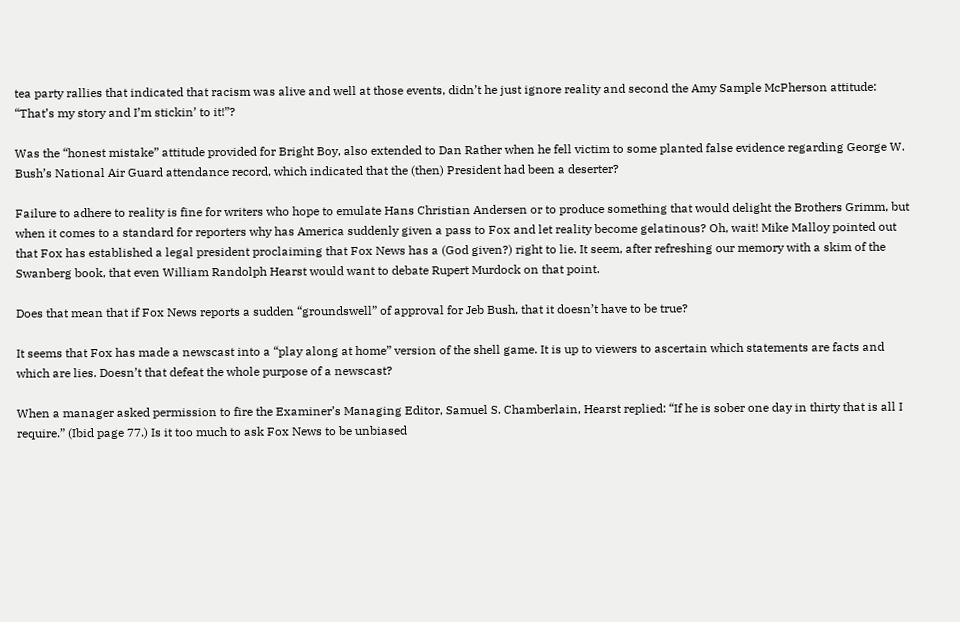tea party rallies that indicated that racism was alive and well at those events, didn’t he just ignore reality and second the Amy Sample McPherson attitude: “That’s my story and I’m stickin’ to it!”?

Was the “honest mistake” attitude provided for Bright Boy, also extended to Dan Rather when he fell victim to some planted false evidence regarding George W. Bush’s National Air Guard attendance record, which indicated that the (then) President had been a deserter?

Failure to adhere to reality is fine for writers who hope to emulate Hans Christian Andersen or to produce something that would delight the Brothers Grimm, but when it comes to a standard for reporters why has America suddenly given a pass to Fox and let reality become gelatinous? Oh, wait! Mike Malloy pointed out that Fox has established a legal president proclaiming that Fox News has a (God given?) right to lie. It seem, after refreshing our memory with a skim of the Swanberg book, that even William Randolph Hearst would want to debate Rupert Murdock on that point.

Does that mean that if Fox News reports a sudden “groundswell” of approval for Jeb Bush, that it doesn’t have to be true?

It seems that Fox has made a newscast into a “play along at home” version of the shell game. It is up to viewers to ascertain which statements are facts and which are lies. Doesn’t that defeat the whole purpose of a newscast?

When a manager asked permission to fire the Examiner’s Managing Editor, Samuel S. Chamberlain, Hearst replied: “If he is sober one day in thirty that is all I require.” (Ibid page 77.) Is it too much to ask Fox News to be unbiased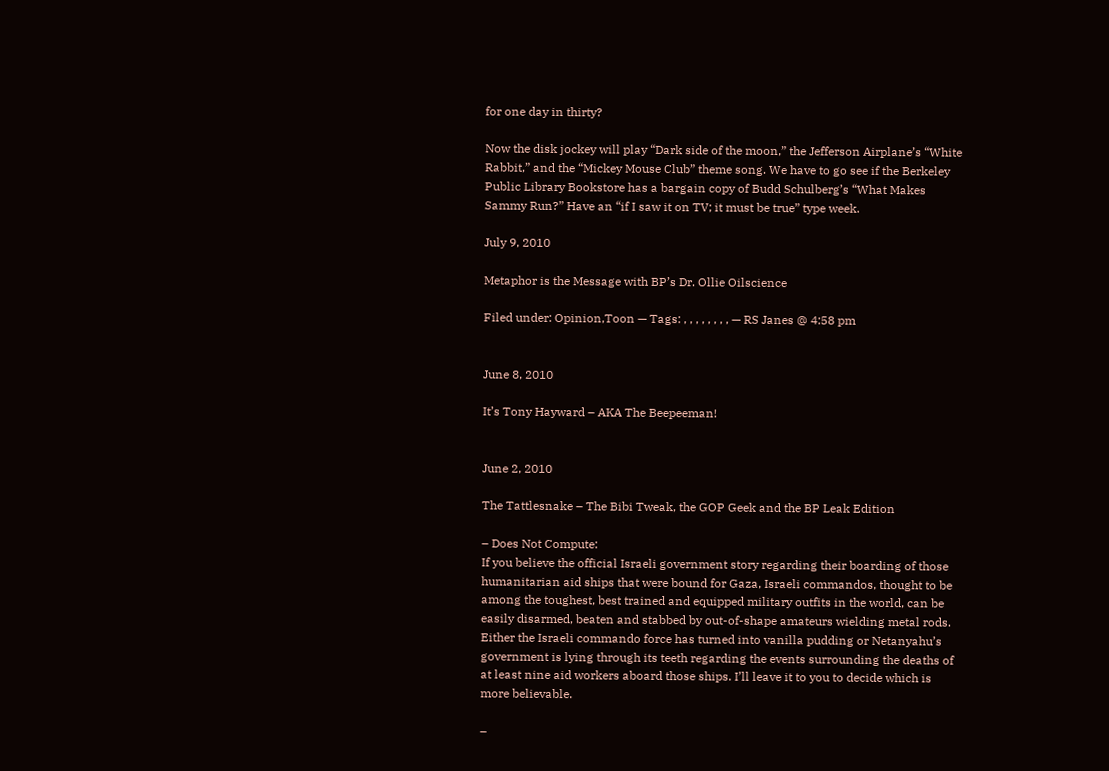for one day in thirty?

Now the disk jockey will play “Dark side of the moon,” the Jefferson Airplane’s “White Rabbit,” and the “Mickey Mouse Club” theme song. We have to go see if the Berkeley Public Library Bookstore has a bargain copy of Budd Schulberg’s “What Makes Sammy Run?” Have an “if I saw it on TV; it must be true” type week.

July 9, 2010

Metaphor is the Message with BP’s Dr. Ollie Oilscience

Filed under: Opinion,Toon — Tags: , , , , , , , , — RS Janes @ 4:58 pm


June 8, 2010

It’s Tony Hayward – AKA The Beepeeman!


June 2, 2010

The Tattlesnake – The Bibi Tweak, the GOP Geek and the BP Leak Edition

– Does Not Compute:
If you believe the official Israeli government story regarding their boarding of those humanitarian aid ships that were bound for Gaza, Israeli commandos, thought to be among the toughest, best trained and equipped military outfits in the world, can be easily disarmed, beaten and stabbed by out-of-shape amateurs wielding metal rods. Either the Israeli commando force has turned into vanilla pudding or Netanyahu’s government is lying through its teeth regarding the events surrounding the deaths of at least nine aid workers aboard those ships. I’ll leave it to you to decide which is more believable.

–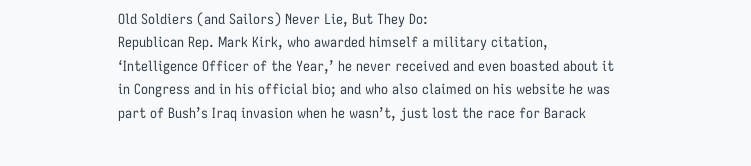Old Soldiers (and Sailors) Never Lie, But They Do:
Republican Rep. Mark Kirk, who awarded himself a military citation, ‘Intelligence Officer of the Year,’ he never received and even boasted about it in Congress and in his official bio; and who also claimed on his website he was part of Bush’s Iraq invasion when he wasn’t, just lost the race for Barack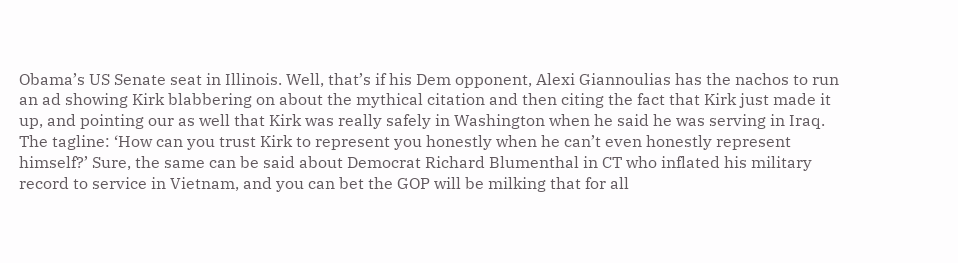Obama’s US Senate seat in Illinois. Well, that’s if his Dem opponent, Alexi Giannoulias has the nachos to run an ad showing Kirk blabbering on about the mythical citation and then citing the fact that Kirk just made it up, and pointing our as well that Kirk was really safely in Washington when he said he was serving in Iraq. The tagline: ‘How can you trust Kirk to represent you honestly when he can’t even honestly represent himself?’ Sure, the same can be said about Democrat Richard Blumenthal in CT who inflated his military record to service in Vietnam, and you can bet the GOP will be milking that for all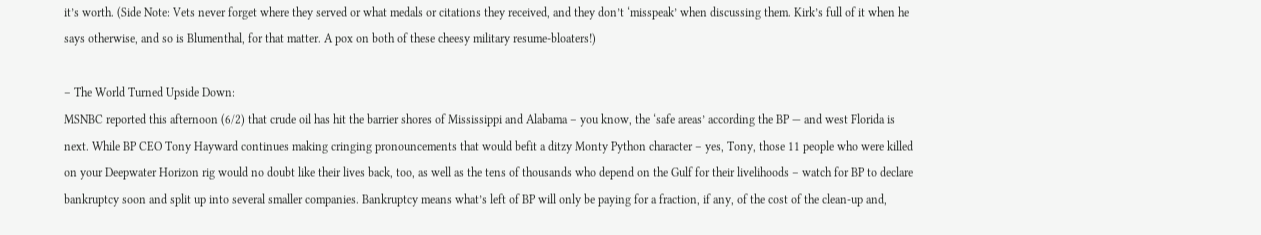it’s worth. (Side Note: Vets never forget where they served or what medals or citations they received, and they don’t ‘misspeak’ when discussing them. Kirk’s full of it when he says otherwise, and so is Blumenthal, for that matter. A pox on both of these cheesy military resume-bloaters!)

– The World Turned Upside Down:
MSNBC reported this afternoon (6/2) that crude oil has hit the barrier shores of Mississippi and Alabama – you know, the ‘safe areas’ according the BP — and west Florida is next. While BP CEO Tony Hayward continues making cringing pronouncements that would befit a ditzy Monty Python character – yes, Tony, those 11 people who were killed on your Deepwater Horizon rig would no doubt like their lives back, too, as well as the tens of thousands who depend on the Gulf for their livelihoods – watch for BP to declare bankruptcy soon and split up into several smaller companies. Bankruptcy means what’s left of BP will only be paying for a fraction, if any, of the cost of the clean-up and,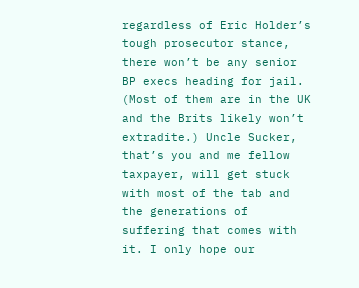regardless of Eric Holder’s tough prosecutor stance, there won’t be any senior BP execs heading for jail. (Most of them are in the UK and the Brits likely won’t extradite.) Uncle Sucker, that’s you and me fellow taxpayer, will get stuck with most of the tab and the generations of suffering that comes with it. I only hope our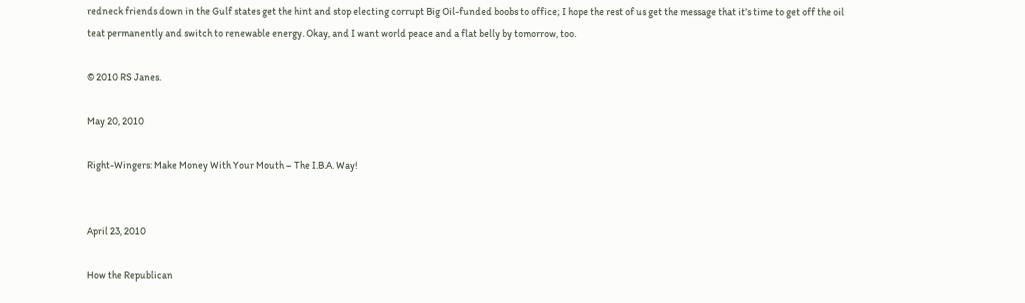redneck friends down in the Gulf states get the hint and stop electing corrupt Big Oil-funded boobs to office; I hope the rest of us get the message that it’s time to get off the oil teat permanently and switch to renewable energy. Okay, and I want world peace and a flat belly by tomorrow, too.

© 2010 RS Janes.

May 20, 2010

Right-Wingers: Make Money With Your Mouth – The I.B.A. Way!


April 23, 2010

How the Republican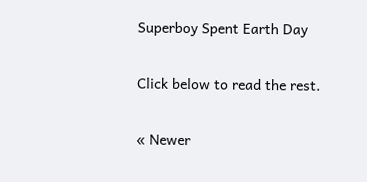Superboy Spent Earth Day


Click below to read the rest.


« Newer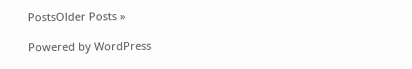PostsOlder Posts »

Powered by WordPress